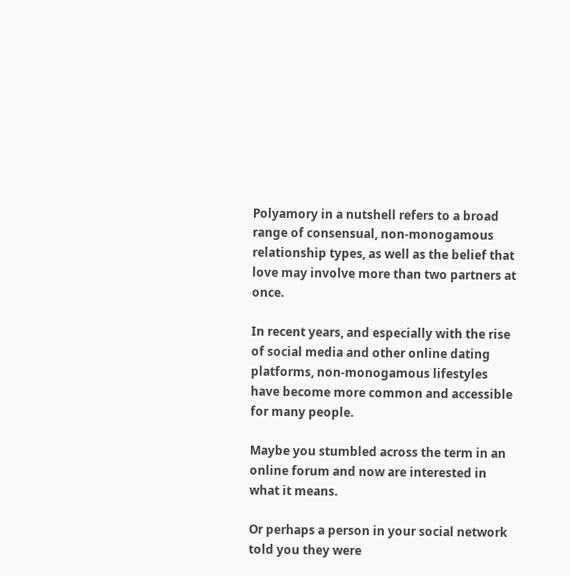Polyamory in a nutshell refers to a broad range of consensual, non-monogamous relationship types, as well as the belief that love may involve more than two partners at once.

In recent years, and especially with the rise of social media and other online dating platforms, non-monogamous lifestyles have become more common and accessible for many people.

Maybe you stumbled across the term in an online forum and now are interested in what it means.

Or perhaps a person in your social network told you they were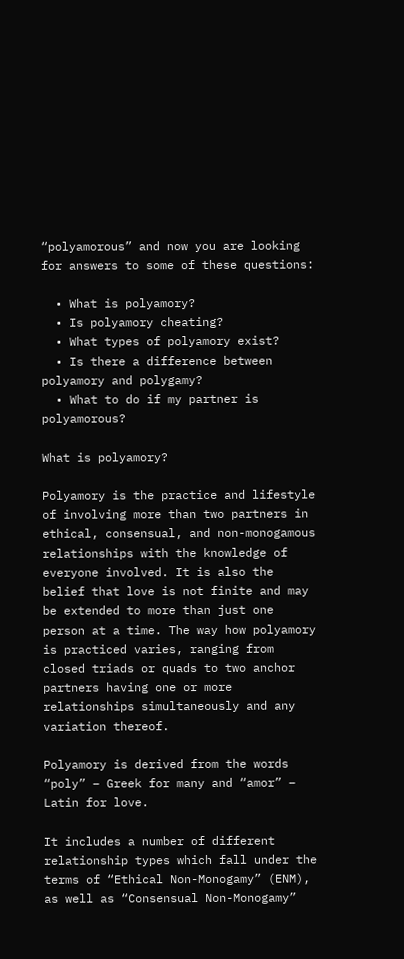“polyamorous” and now you are looking for answers to some of these questions:

  • What is polyamory?
  • Is polyamory cheating?
  • What types of polyamory exist?
  • Is there a difference between polyamory and polygamy?
  • What to do if my partner is polyamorous?

What is polyamory?

Polyamory is the practice and lifestyle of involving more than two partners in ethical, consensual, and non-monogamous relationships with the knowledge of everyone involved. It is also the belief that love is not finite and may be extended to more than just one person at a time. The way how polyamory is practiced varies, ranging from closed triads or quads to two anchor partners having one or more relationships simultaneously and any variation thereof.

Polyamory is derived from the words “poly” – Greek for many and “amor” – Latin for love.

It includes a number of different relationship types which fall under the terms of “Ethical Non-Monogamy” (ENM), as well as “Consensual Non-Monogamy”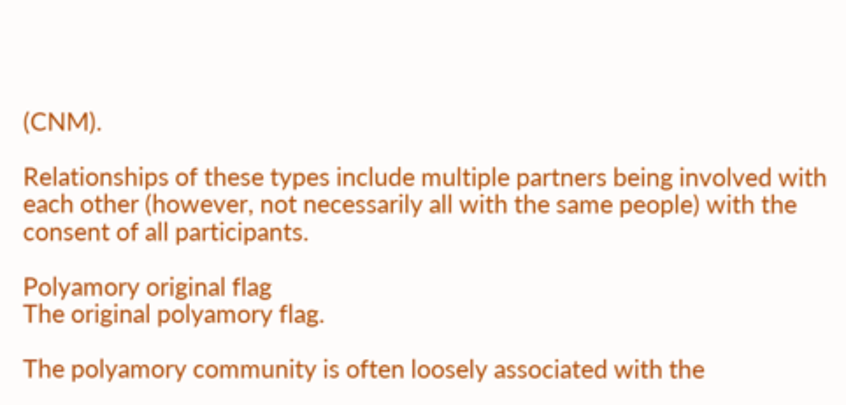(CNM).

Relationships of these types include multiple partners being involved with each other (however, not necessarily all with the same people) with the consent of all participants.

Polyamory original flag
The original polyamory flag.

The polyamory community is often loosely associated with the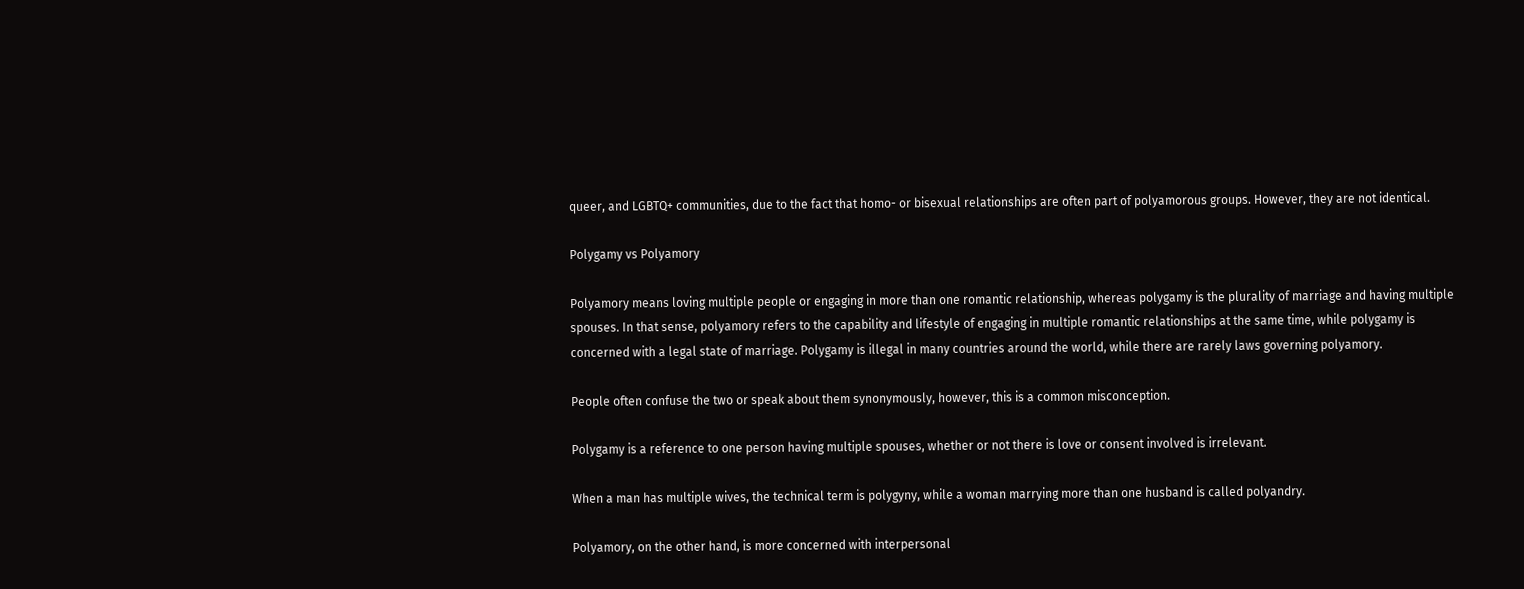queer, and LGBTQ+ communities, due to the fact that homo- or bisexual relationships are often part of polyamorous groups. However, they are not identical.

Polygamy vs Polyamory

Polyamory means loving multiple people or engaging in more than one romantic relationship, whereas polygamy is the plurality of marriage and having multiple spouses. In that sense, polyamory refers to the capability and lifestyle of engaging in multiple romantic relationships at the same time, while polygamy is concerned with a legal state of marriage. Polygamy is illegal in many countries around the world, while there are rarely laws governing polyamory.

People often confuse the two or speak about them synonymously, however, this is a common misconception.

Polygamy is a reference to one person having multiple spouses, whether or not there is love or consent involved is irrelevant.

When a man has multiple wives, the technical term is polygyny, while a woman marrying more than one husband is called polyandry.

Polyamory, on the other hand, is more concerned with interpersonal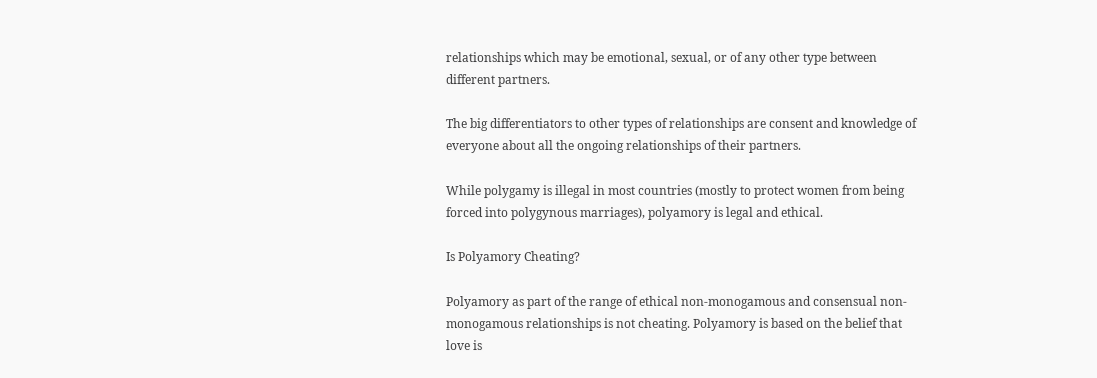relationships which may be emotional, sexual, or of any other type between different partners.

The big differentiators to other types of relationships are consent and knowledge of everyone about all the ongoing relationships of their partners.

While polygamy is illegal in most countries (mostly to protect women from being forced into polygynous marriages), polyamory is legal and ethical.

Is Polyamory Cheating?

Polyamory as part of the range of ethical non-monogamous and consensual non-monogamous relationships is not cheating. Polyamory is based on the belief that love is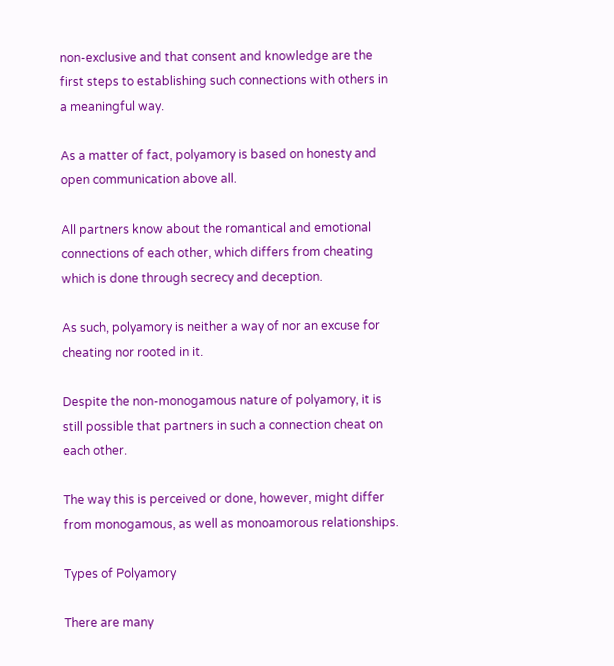non-exclusive and that consent and knowledge are the first steps to establishing such connections with others in a meaningful way.

As a matter of fact, polyamory is based on honesty and open communication above all.

All partners know about the romantical and emotional connections of each other, which differs from cheating which is done through secrecy and deception.

As such, polyamory is neither a way of nor an excuse for cheating nor rooted in it.

Despite the non-monogamous nature of polyamory, it is still possible that partners in such a connection cheat on each other.

The way this is perceived or done, however, might differ from monogamous, as well as monoamorous relationships.

Types of Polyamory

There are many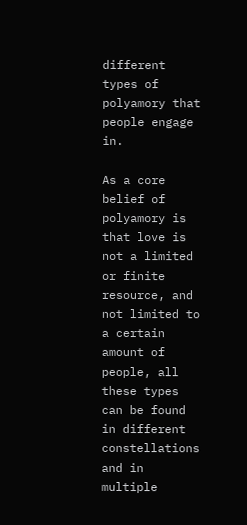different types of polyamory that people engage in.

As a core belief of polyamory is that love is not a limited or finite resource, and not limited to a certain amount of people, all these types can be found in different constellations and in multiple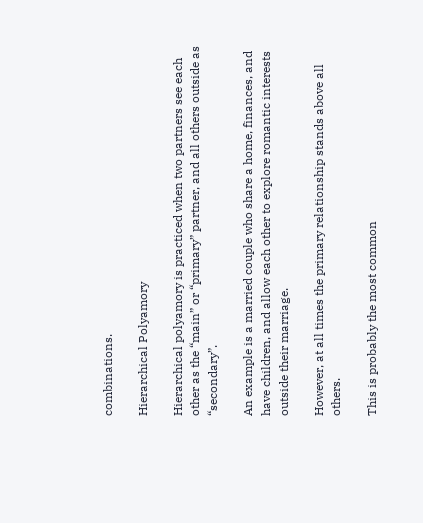combinations.

Hierarchical Polyamory

Hierarchical polyamory is practiced when two partners see each other as the “main” or “primary” partner, and all others outside as “secondary”.

An example is a married couple who share a home, finances, and have children, and allow each other to explore romantic interests outside their marriage.

However, at all times the primary relationship stands above all others.

This is probably the most common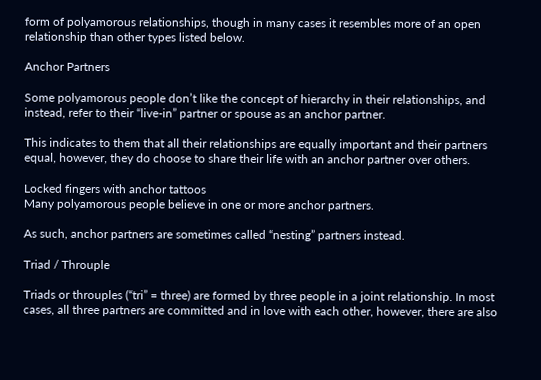form of polyamorous relationships, though in many cases it resembles more of an open relationship than other types listed below.

Anchor Partners

Some polyamorous people don’t like the concept of hierarchy in their relationships, and instead, refer to their “live-in” partner or spouse as an anchor partner.

This indicates to them that all their relationships are equally important and their partners equal, however, they do choose to share their life with an anchor partner over others.

Locked fingers with anchor tattoos
Many polyamorous people believe in one or more anchor partners.

As such, anchor partners are sometimes called “nesting” partners instead.

Triad / Throuple

Triads or throuples (“tri” = three) are formed by three people in a joint relationship. In most cases, all three partners are committed and in love with each other, however, there are also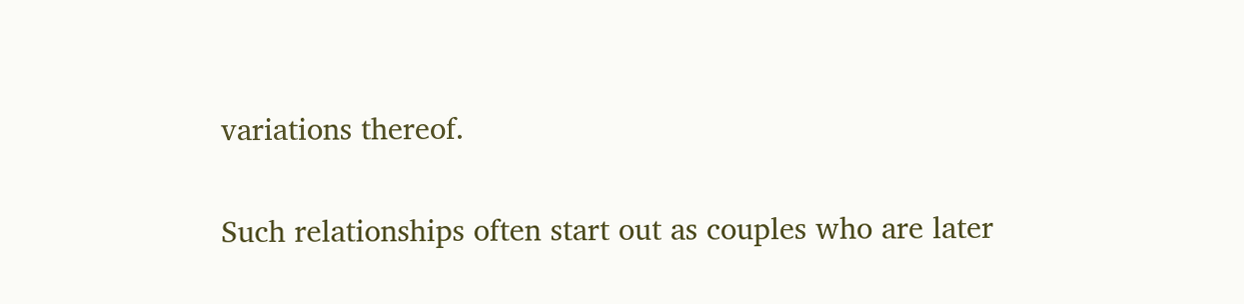variations thereof.

Such relationships often start out as couples who are later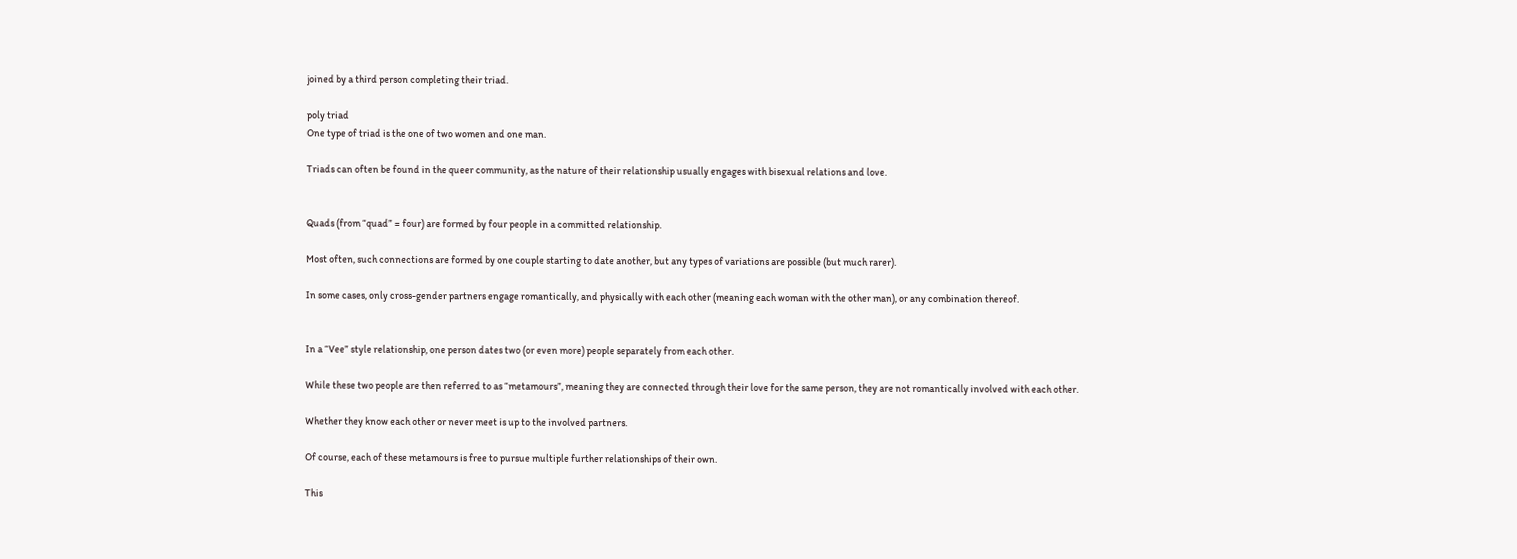joined by a third person completing their triad.

poly triad
One type of triad is the one of two women and one man.

Triads can often be found in the queer community, as the nature of their relationship usually engages with bisexual relations and love.


Quads (from “quad” = four) are formed by four people in a committed relationship.

Most often, such connections are formed by one couple starting to date another, but any types of variations are possible (but much rarer).

In some cases, only cross-gender partners engage romantically, and physically with each other (meaning each woman with the other man), or any combination thereof.


In a “Vee” style relationship, one person dates two (or even more) people separately from each other.

While these two people are then referred to as “metamours”, meaning they are connected through their love for the same person, they are not romantically involved with each other.

Whether they know each other or never meet is up to the involved partners.

Of course, each of these metamours is free to pursue multiple further relationships of their own.

This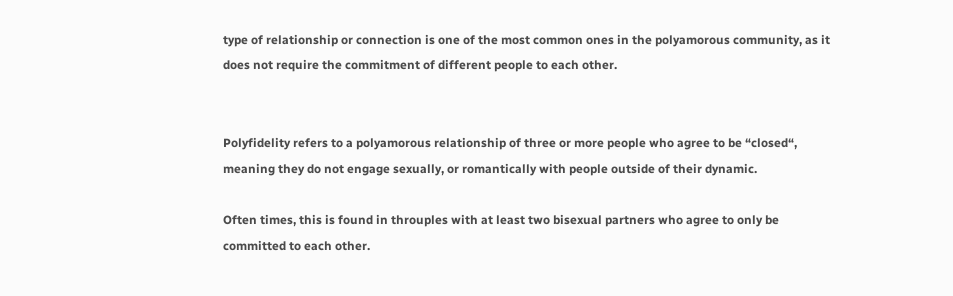type of relationship or connection is one of the most common ones in the polyamorous community, as it does not require the commitment of different people to each other.


Polyfidelity refers to a polyamorous relationship of three or more people who agree to be “closed“, meaning they do not engage sexually, or romantically with people outside of their dynamic.

Often times, this is found in throuples with at least two bisexual partners who agree to only be committed to each other.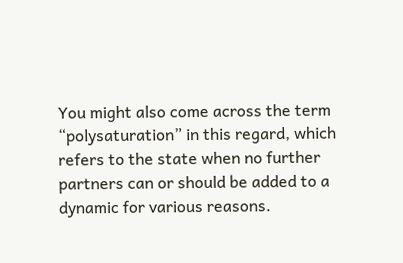You might also come across the term “polysaturation” in this regard, which refers to the state when no further partners can or should be added to a dynamic for various reasons.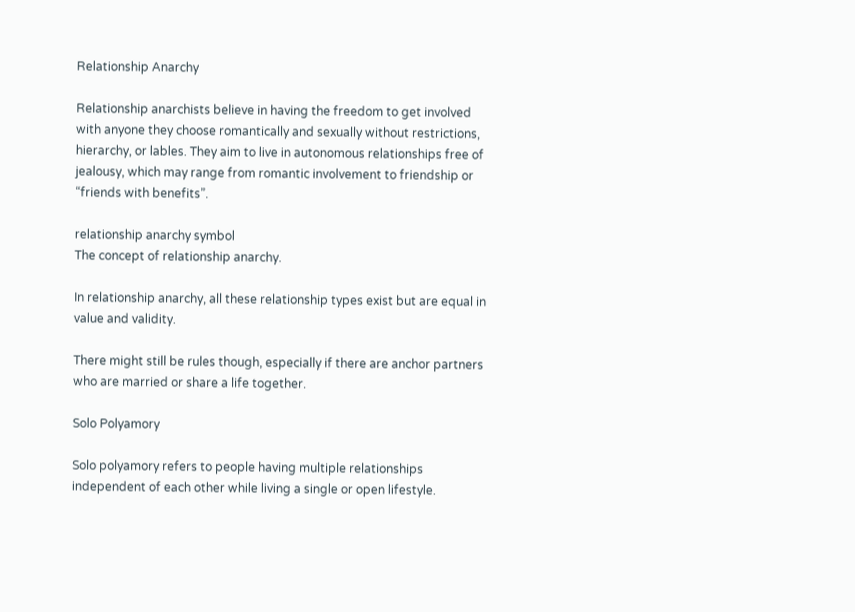Relationship Anarchy

Relationship anarchists believe in having the freedom to get involved with anyone they choose romantically and sexually without restrictions, hierarchy, or lables. They aim to live in autonomous relationships free of jealousy, which may range from romantic involvement to friendship or “friends with benefits”.

relationship anarchy symbol
The concept of relationship anarchy.

In relationship anarchy, all these relationship types exist but are equal in value and validity.

There might still be rules though, especially if there are anchor partners who are married or share a life together.

Solo Polyamory

Solo polyamory refers to people having multiple relationships independent of each other while living a single or open lifestyle.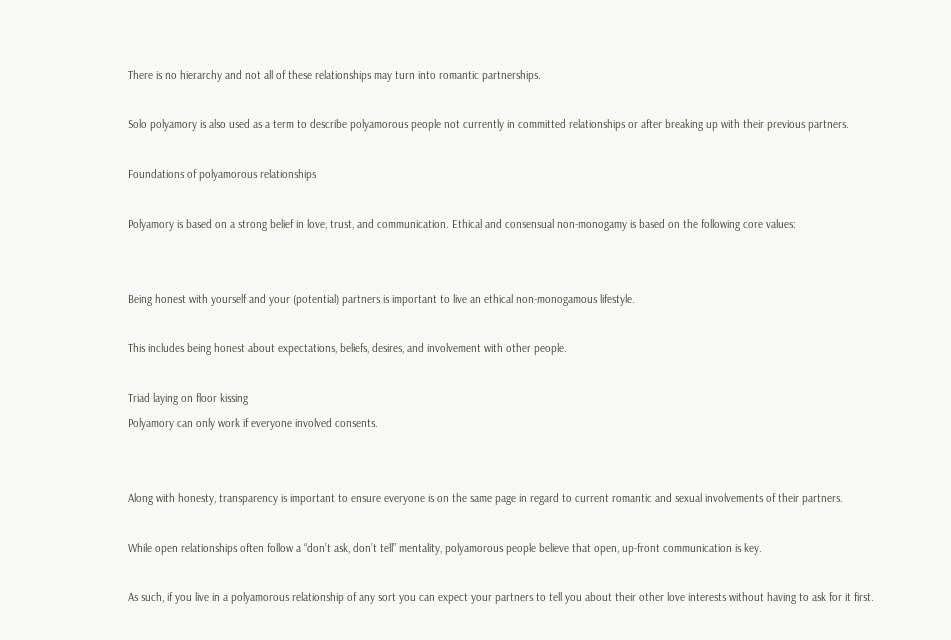There is no hierarchy and not all of these relationships may turn into romantic partnerships.

Solo polyamory is also used as a term to describe polyamorous people not currently in committed relationships or after breaking up with their previous partners.

Foundations of polyamorous relationships

Polyamory is based on a strong belief in love, trust, and communication. Ethical and consensual non-monogamy is based on the following core values:


Being honest with yourself and your (potential) partners is important to live an ethical non-monogamous lifestyle.

This includes being honest about expectations, beliefs, desires, and involvement with other people.

Triad laying on floor kissing
Polyamory can only work if everyone involved consents.


Along with honesty, transparency is important to ensure everyone is on the same page in regard to current romantic and sexual involvements of their partners.

While open relationships often follow a “don’t ask, don’t tell” mentality, polyamorous people believe that open, up-front communication is key.

As such, if you live in a polyamorous relationship of any sort you can expect your partners to tell you about their other love interests without having to ask for it first.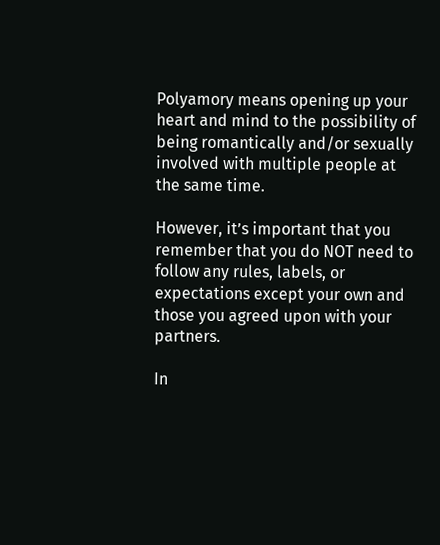Polyamory means opening up your heart and mind to the possibility of being romantically and/or sexually involved with multiple people at the same time.

However, it’s important that you remember that you do NOT need to follow any rules, labels, or expectations except your own and those you agreed upon with your partners.

In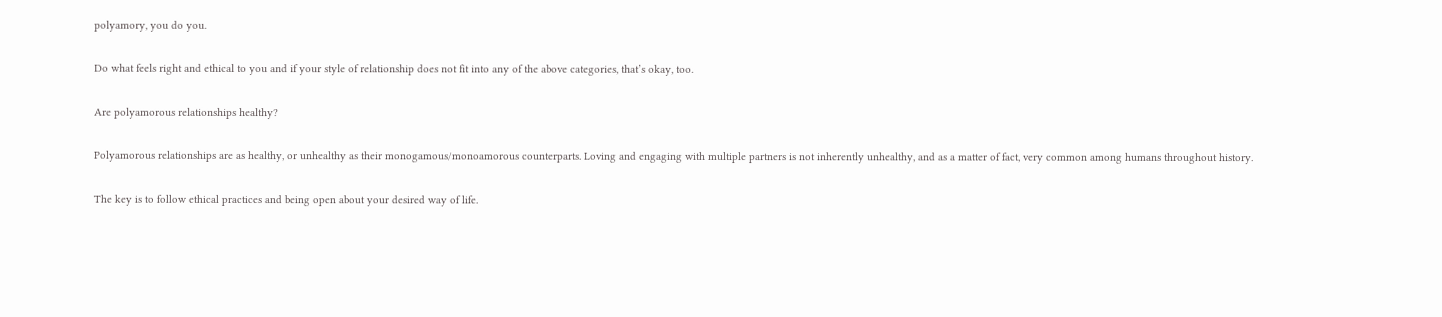polyamory, you do you.

Do what feels right and ethical to you and if your style of relationship does not fit into any of the above categories, that’s okay, too.

Are polyamorous relationships healthy?

Polyamorous relationships are as healthy, or unhealthy as their monogamous/monoamorous counterparts. Loving and engaging with multiple partners is not inherently unhealthy, and as a matter of fact, very common among humans throughout history.

The key is to follow ethical practices and being open about your desired way of life.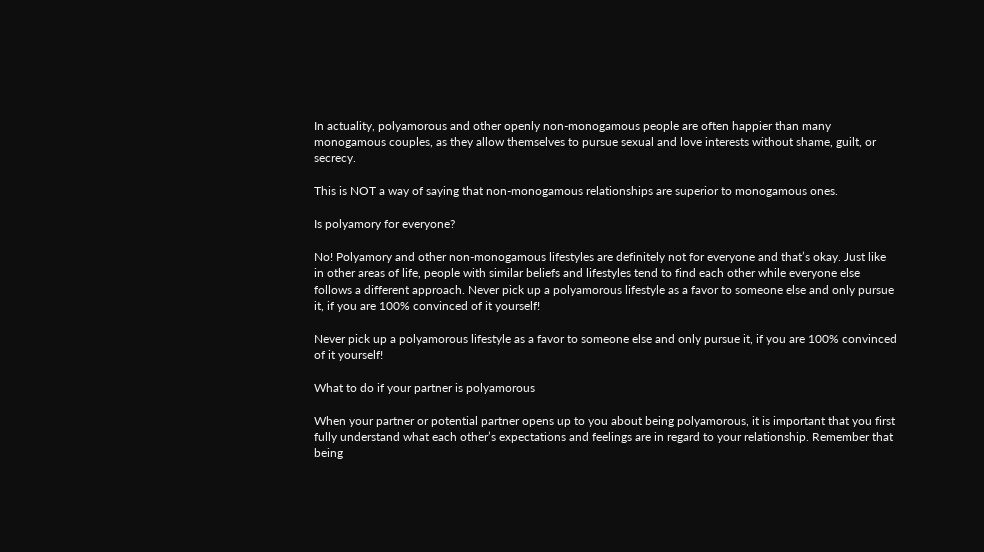In actuality, polyamorous and other openly non-monogamous people are often happier than many monogamous couples, as they allow themselves to pursue sexual and love interests without shame, guilt, or secrecy.

This is NOT a way of saying that non-monogamous relationships are superior to monogamous ones.

Is polyamory for everyone?

No! Polyamory and other non-monogamous lifestyles are definitely not for everyone and that’s okay. Just like in other areas of life, people with similar beliefs and lifestyles tend to find each other while everyone else follows a different approach. Never pick up a polyamorous lifestyle as a favor to someone else and only pursue it, if you are 100% convinced of it yourself!

Never pick up a polyamorous lifestyle as a favor to someone else and only pursue it, if you are 100% convinced of it yourself!

What to do if your partner is polyamorous

When your partner or potential partner opens up to you about being polyamorous, it is important that you first fully understand what each other’s expectations and feelings are in regard to your relationship. Remember that being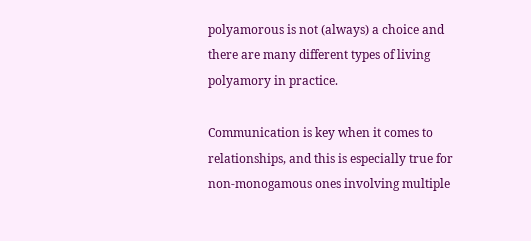polyamorous is not (always) a choice and there are many different types of living polyamory in practice.

Communication is key when it comes to relationships, and this is especially true for non-monogamous ones involving multiple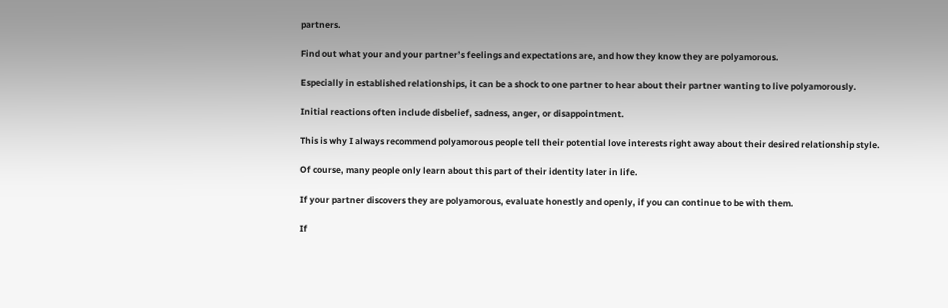partners.

Find out what your and your partner’s feelings and expectations are, and how they know they are polyamorous.

Especially in established relationships, it can be a shock to one partner to hear about their partner wanting to live polyamorously.

Initial reactions often include disbelief, sadness, anger, or disappointment.

This is why I always recommend polyamorous people tell their potential love interests right away about their desired relationship style.

Of course, many people only learn about this part of their identity later in life.

If your partner discovers they are polyamorous, evaluate honestly and openly, if you can continue to be with them.

If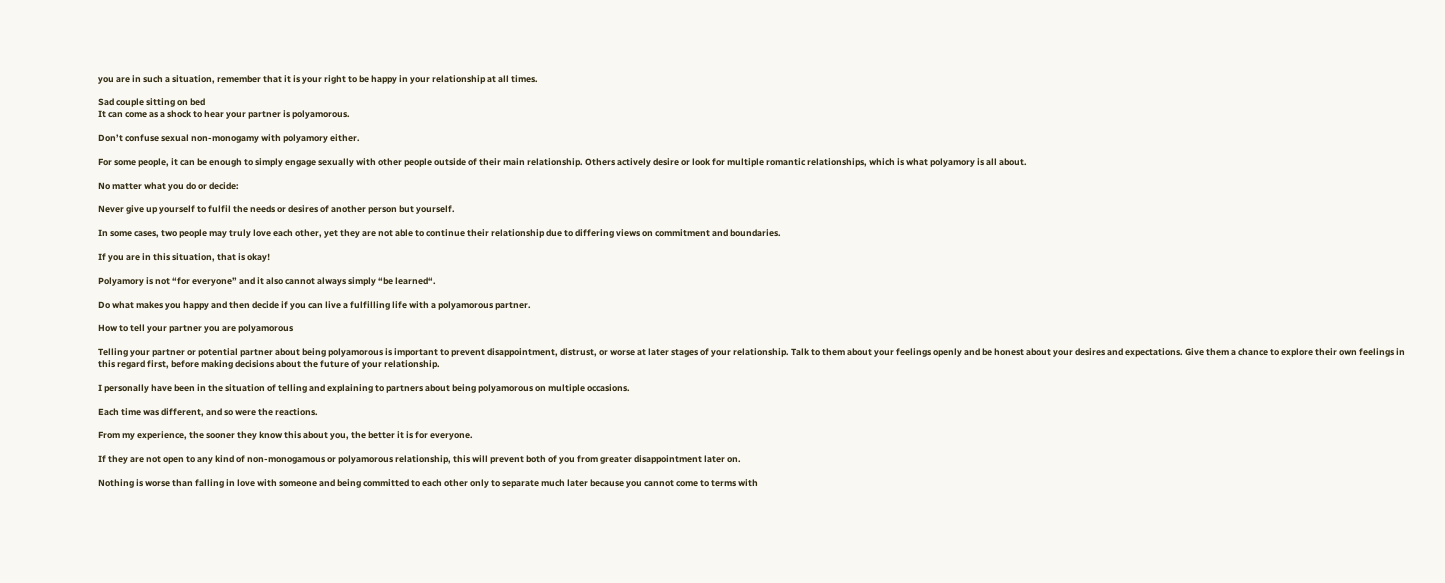you are in such a situation, remember that it is your right to be happy in your relationship at all times.

Sad couple sitting on bed
It can come as a shock to hear your partner is polyamorous.

Don’t confuse sexual non-monogamy with polyamory either.

For some people, it can be enough to simply engage sexually with other people outside of their main relationship. Others actively desire or look for multiple romantic relationships, which is what polyamory is all about.

No matter what you do or decide:

Never give up yourself to fulfil the needs or desires of another person but yourself.

In some cases, two people may truly love each other, yet they are not able to continue their relationship due to differing views on commitment and boundaries.

If you are in this situation, that is okay!

Polyamory is not “for everyone” and it also cannot always simply “be learned“.

Do what makes you happy and then decide if you can live a fulfilling life with a polyamorous partner.

How to tell your partner you are polyamorous

Telling your partner or potential partner about being polyamorous is important to prevent disappointment, distrust, or worse at later stages of your relationship. Talk to them about your feelings openly and be honest about your desires and expectations. Give them a chance to explore their own feelings in this regard first, before making decisions about the future of your relationship.

I personally have been in the situation of telling and explaining to partners about being polyamorous on multiple occasions.

Each time was different, and so were the reactions.

From my experience, the sooner they know this about you, the better it is for everyone.

If they are not open to any kind of non-monogamous or polyamorous relationship, this will prevent both of you from greater disappointment later on.

Nothing is worse than falling in love with someone and being committed to each other only to separate much later because you cannot come to terms with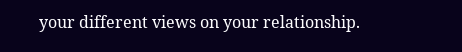your different views on your relationship.